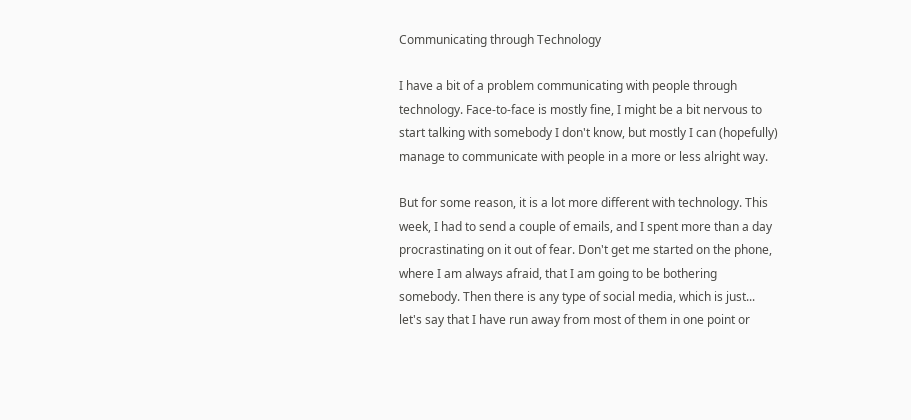Communicating through Technology

I have a bit of a problem communicating with people through technology. Face-to-face is mostly fine, I might be a bit nervous to start talking with somebody I don't know, but mostly I can (hopefully) manage to communicate with people in a more or less alright way.

But for some reason, it is a lot more different with technology. This week, I had to send a couple of emails, and I spent more than a day procrastinating on it out of fear. Don't get me started on the phone, where I am always afraid, that I am going to be bothering somebody. Then there is any type of social media, which is just... let's say that I have run away from most of them in one point or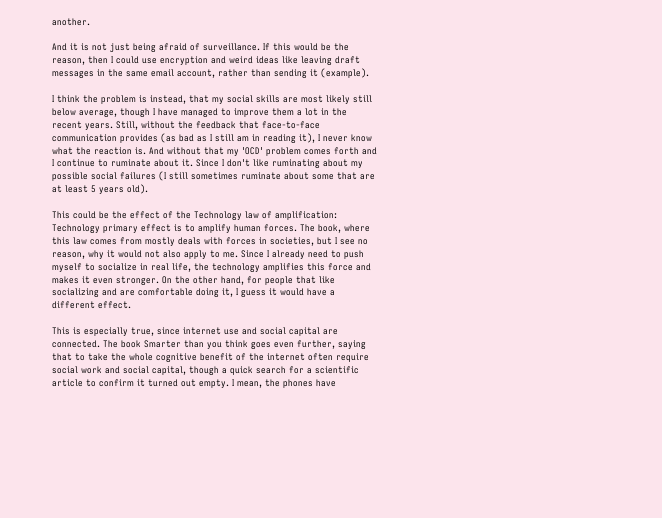another.

And it is not just being afraid of surveillance. If this would be the reason, then I could use encryption and weird ideas like leaving draft messages in the same email account, rather than sending it (example).

I think the problem is instead, that my social skills are most likely still below average, though I have managed to improve them a lot in the recent years. Still, without the feedback that face-to-face communication provides (as bad as I still am in reading it), I never know what the reaction is. And without that my 'OCD' problem comes forth and I continue to ruminate about it. Since I don't like ruminating about my possible social failures (I still sometimes ruminate about some that are at least 5 years old).

This could be the effect of the Technology law of amplification: Technology primary effect is to amplify human forces. The book, where this law comes from mostly deals with forces in societies, but I see no reason, why it would not also apply to me. Since I already need to push myself to socialize in real life, the technology amplifies this force and makes it even stronger. On the other hand, for people that like socializing and are comfortable doing it, I guess it would have a different effect.

This is especially true, since internet use and social capital are connected. The book Smarter than you think goes even further, saying that to take the whole cognitive benefit of the internet often require social work and social capital, though a quick search for a scientific article to confirm it turned out empty. I mean, the phones have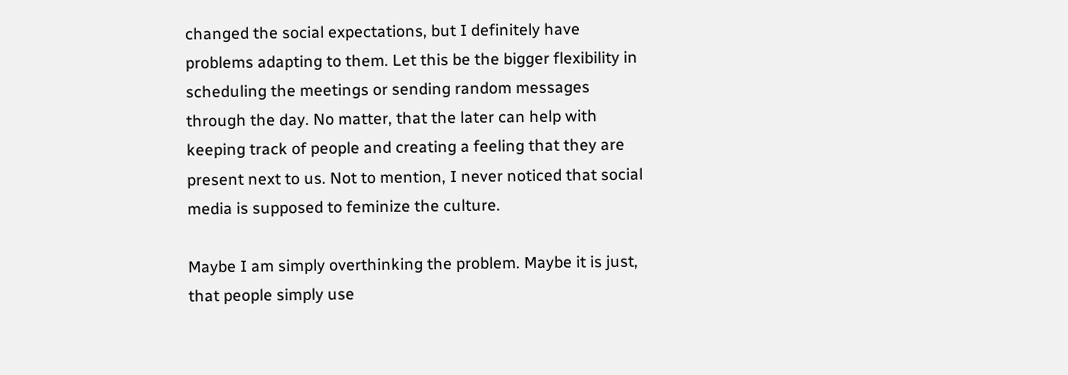changed the social expectations, but I definitely have problems adapting to them. Let this be the bigger flexibility in scheduling the meetings or sending random messages through the day. No matter, that the later can help with keeping track of people and creating a feeling that they are present next to us. Not to mention, I never noticed that social media is supposed to feminize the culture.

Maybe I am simply overthinking the problem. Maybe it is just, that people simply use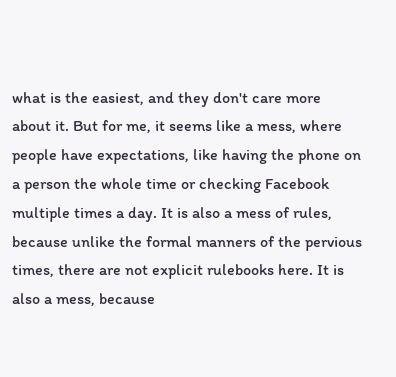what is the easiest, and they don't care more about it. But for me, it seems like a mess, where people have expectations, like having the phone on a person the whole time or checking Facebook multiple times a day. It is also a mess of rules, because unlike the formal manners of the pervious times, there are not explicit rulebooks here. It is also a mess, because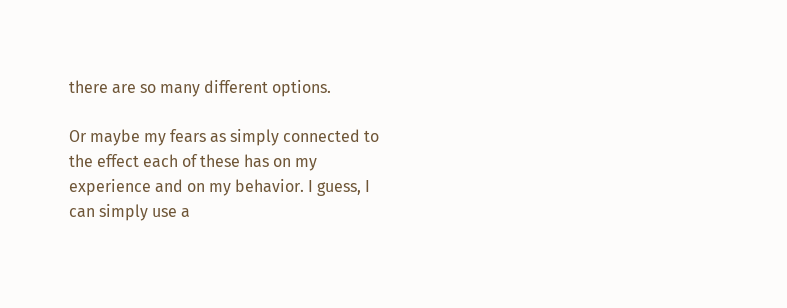there are so many different options.

Or maybe my fears as simply connected to the effect each of these has on my experience and on my behavior. I guess, I can simply use a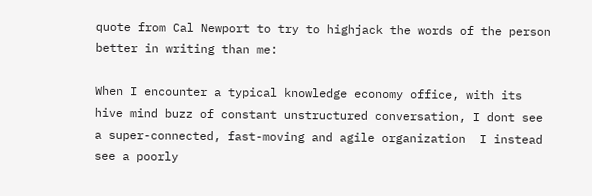quote from Cal Newport to try to highjack the words of the person better in writing than me:

When I encounter a typical knowledge economy office, with its hive mind buzz of constant unstructured conversation, I dont see a super-connected, fast-moving and agile organization  I instead see a poorly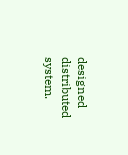designed distributed system.